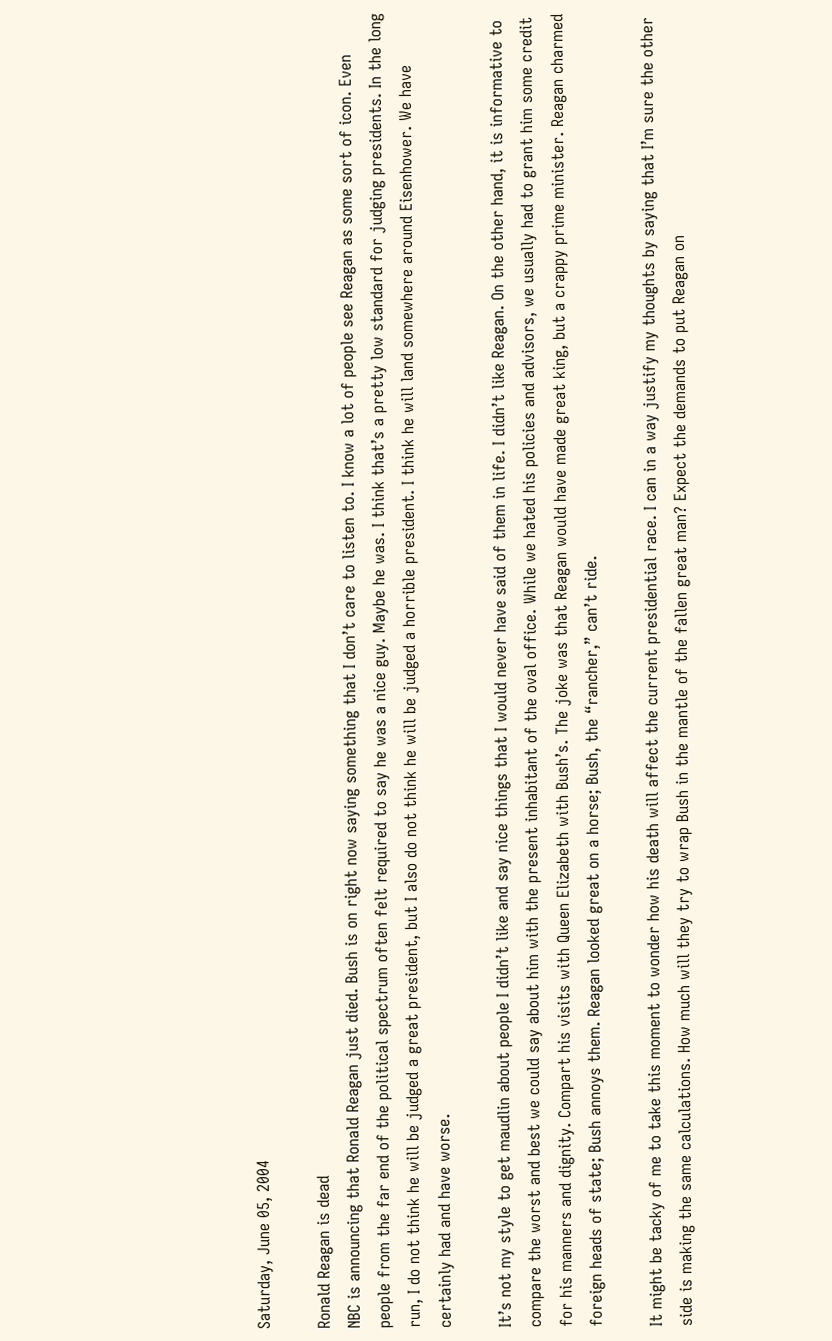Saturday, June 05, 2004

Ronald Reagan is dead
NBC is announcing that Ronald Reagan just died. Bush is on right now saying something that I don’t care to listen to. I know a lot of people see Reagan as some sort of icon. Even people from the far end of the political spectrum often felt required to say he was a nice guy. Maybe he was. I think that’s a pretty low standard for judging presidents. In the long run, I do not think he will be judged a great president, but I also do not think he will be judged a horrible president. I think he will land somewhere around Eisenhower. We have certainly had and have worse.

It’s not my style to get maudlin about people I didn’t like and say nice things that I would never have said of them in life. I didn’t like Reagan. On the other hand, it is informative to compare the worst and best we could say about him with the present inhabitant of the oval office. While we hated his policies and advisors, we usually had to grant him some credit for his manners and dignity. Compart his visits with Queen Elizabeth with Bush’s. The joke was that Reagan would have made great king, but a crappy prime minister. Reagan charmed foreign heads of state; Bush annoys them. Reagan looked great on a horse; Bush, the “rancher,” can’t ride.

It might be tacky of me to take this moment to wonder how his death will affect the current presidential race. I can in a way justify my thoughts by saying that I’m sure the other side is making the same calculations. How much will they try to wrap Bush in the mantle of the fallen great man? Expect the demands to put Reagan on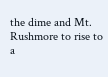the dime and Mt. Rushmore to rise to a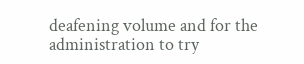deafening volume and for the administration to try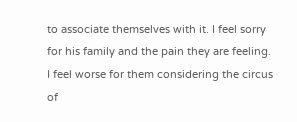to associate themselves with it. I feel sorry for his family and the pain they are feeling. I feel worse for them considering the circus of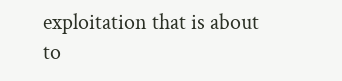exploitation that is about to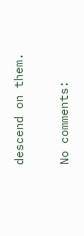descend on them.

No comments: